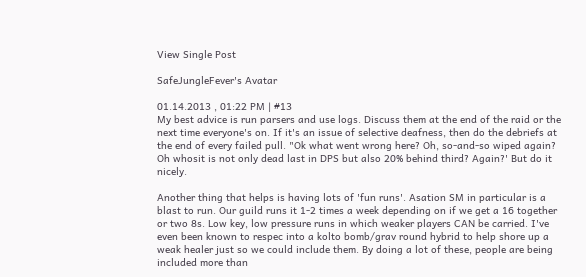View Single Post

SafeJungleFever's Avatar

01.14.2013 , 01:22 PM | #13
My best advice is run parsers and use logs. Discuss them at the end of the raid or the next time everyone's on. If it's an issue of selective deafness, then do the debriefs at the end of every failed pull. "Ok what went wrong here? Oh, so-and-so wiped again? Oh whosit is not only dead last in DPS but also 20% behind third? Again?' But do it nicely.

Another thing that helps is having lots of 'fun runs'. Asation SM in particular is a blast to run. Our guild runs it 1-2 times a week depending on if we get a 16 together or two 8s. Low key, low pressure runs in which weaker players CAN be carried. I've even been known to respec into a kolto bomb/grav round hybrid to help shore up a weak healer just so we could include them. By doing a lot of these, people are being included more than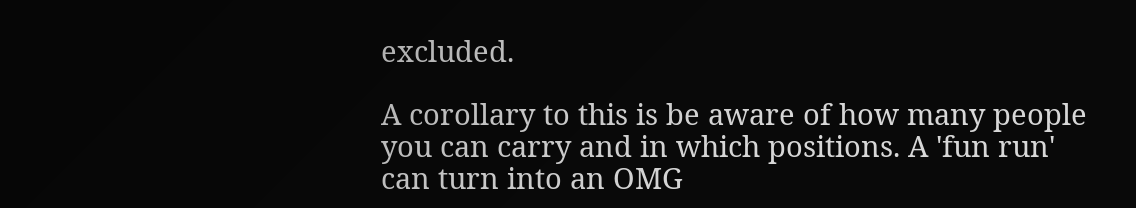excluded.

A corollary to this is be aware of how many people you can carry and in which positions. A 'fun run' can turn into an OMG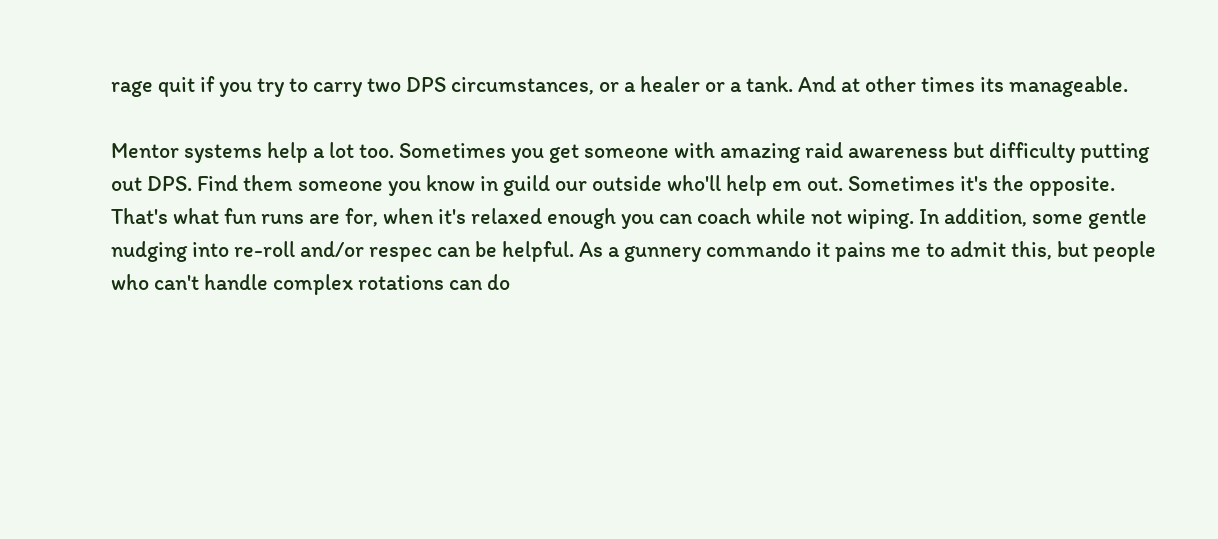rage quit if you try to carry two DPS circumstances, or a healer or a tank. And at other times its manageable.

Mentor systems help a lot too. Sometimes you get someone with amazing raid awareness but difficulty putting out DPS. Find them someone you know in guild our outside who'll help em out. Sometimes it's the opposite. That's what fun runs are for, when it's relaxed enough you can coach while not wiping. In addition, some gentle nudging into re-roll and/or respec can be helpful. As a gunnery commando it pains me to admit this, but people who can't handle complex rotations can do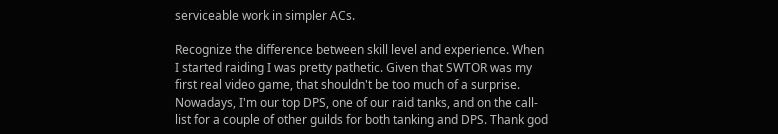serviceable work in simpler ACs.

Recognize the difference between skill level and experience. When I started raiding I was pretty pathetic. Given that SWTOR was my first real video game, that shouldn't be too much of a surprise. Nowadays, I'm our top DPS, one of our raid tanks, and on the call-list for a couple of other guilds for both tanking and DPS. Thank god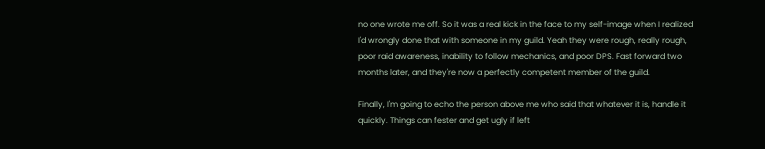no one wrote me off. So it was a real kick in the face to my self-image when I realized I'd wrongly done that with someone in my guild. Yeah they were rough, really rough, poor raid awareness, inability to follow mechanics, and poor DPS. Fast forward two months later, and they're now a perfectly competent member of the guild.

Finally, I'm going to echo the person above me who said that whatever it is, handle it quickly. Things can fester and get ugly if left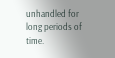unhandled for long periods of time.